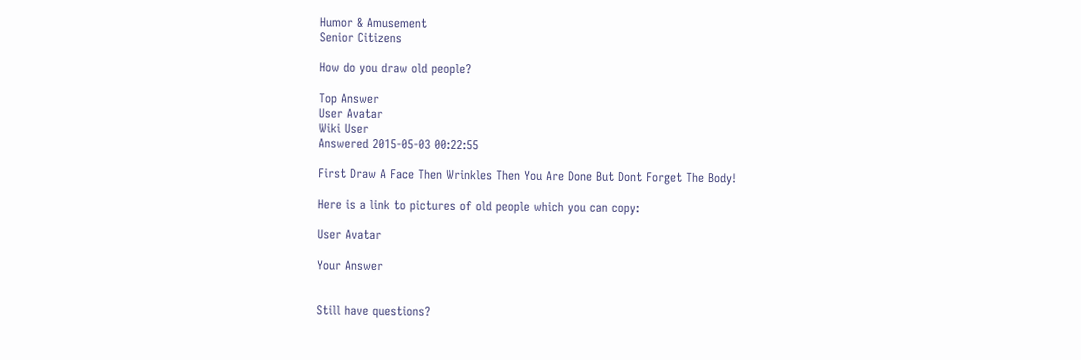Humor & Amusement
Senior Citizens

How do you draw old people?

Top Answer
User Avatar
Wiki User
Answered 2015-05-03 00:22:55

First Draw A Face Then Wrinkles Then You Are Done But Dont Forget The Body!

Here is a link to pictures of old people which you can copy:

User Avatar

Your Answer


Still have questions?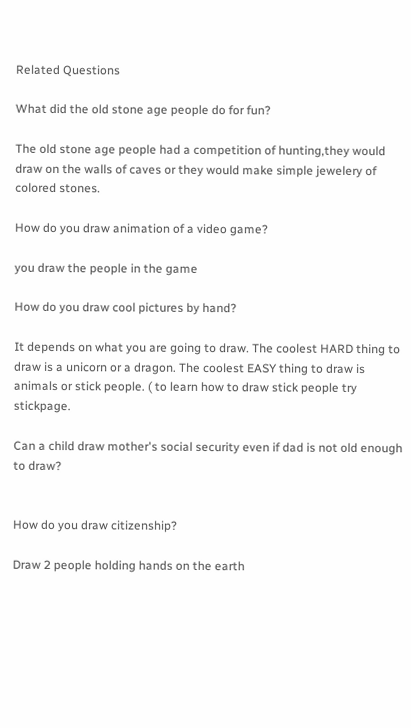Related Questions

What did the old stone age people do for fun?

The old stone age people had a competition of hunting,they would draw on the walls of caves or they would make simple jewelery of colored stones.

How do you draw animation of a video game?

you draw the people in the game

How do you draw cool pictures by hand?

It depends on what you are going to draw. The coolest HARD thing to draw is a unicorn or a dragon. The coolest EASY thing to draw is animals or stick people. ( to learn how to draw stick people try stickpage.

Can a child draw mother's social security even if dad is not old enough to draw?


How do you draw citizenship?

Draw 2 people holding hands on the earth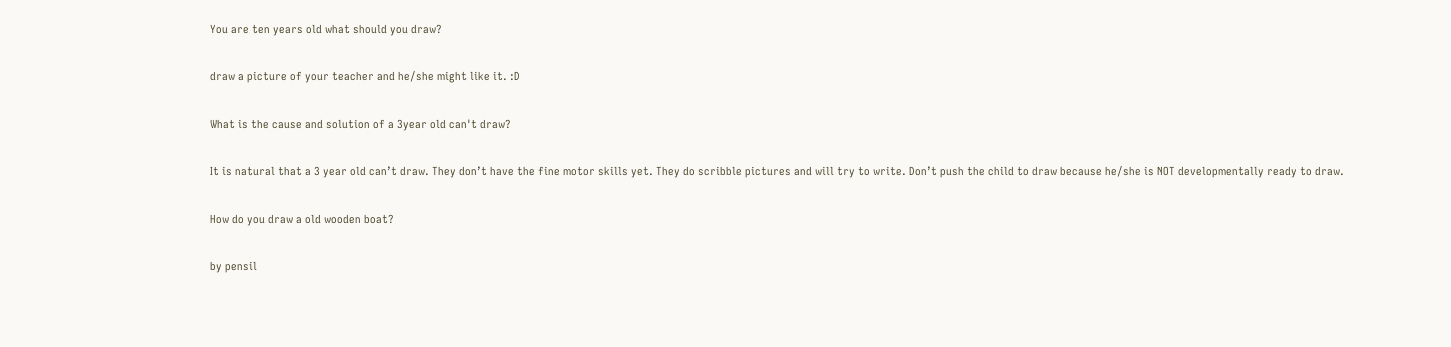You are ten years old what should you draw?

draw a picture of your teacher and he/she might like it. :D

What is the cause and solution of a 3year old can't draw?

It is natural that a 3 year old can’t draw. They don’t have the fine motor skills yet. They do scribble pictures and will try to write. Don’t push the child to draw because he/she is NOT developmentally ready to draw.

How do you draw a old wooden boat?

by pensil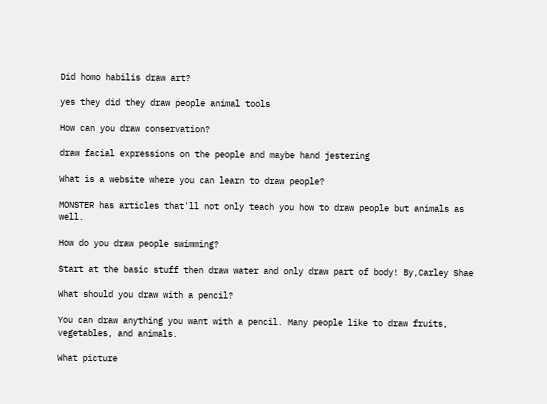Did homo habilis draw art?

yes they did they draw people animal tools

How can you draw conservation?

draw facial expressions on the people and maybe hand jestering

What is a website where you can learn to draw people?

MONSTER has articles that'll not only teach you how to draw people but animals as well.

How do you draw people swimming?

Start at the basic stuff then draw water and only draw part of body! By,Carley Shae

What should you draw with a pencil?

You can draw anything you want with a pencil. Many people like to draw fruits, vegetables, and animals.

What picture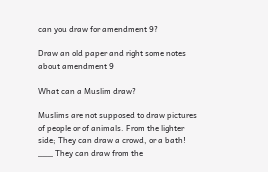can you draw for amendment 9?

Draw an old paper and right some notes about amendment 9

What can a Muslim draw?

Muslims are not supposed to draw pictures of people or of animals. From the lighter side; They can draw a crowd, or a bath! ___ They can draw from the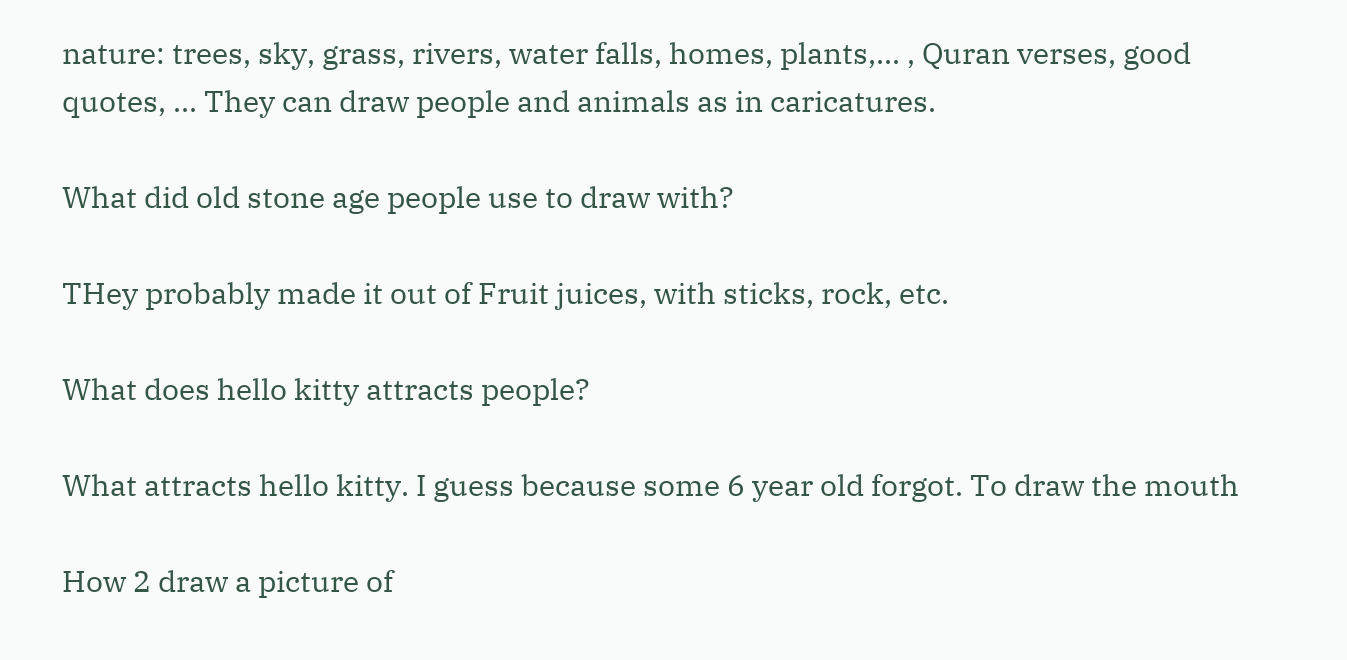nature: trees, sky, grass, rivers, water falls, homes, plants,... , Quran verses, good quotes, ... They can draw people and animals as in caricatures.

What did old stone age people use to draw with?

THey probably made it out of Fruit juices, with sticks, rock, etc.

What does hello kitty attracts people?

What attracts hello kitty. I guess because some 6 year old forgot. To draw the mouth

How 2 draw a picture of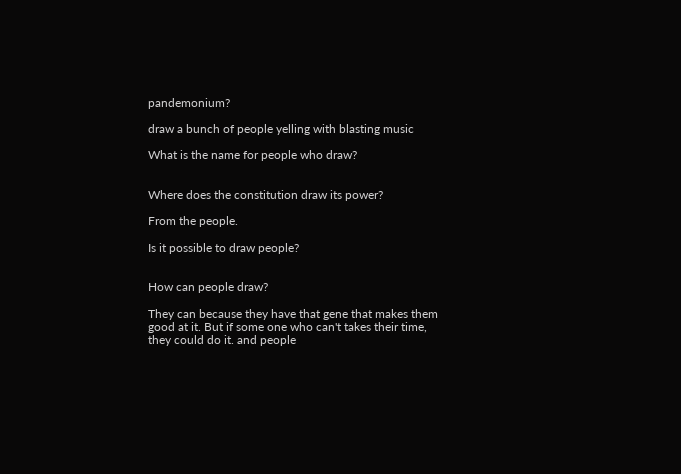pandemonium?

draw a bunch of people yelling with blasting music

What is the name for people who draw?


Where does the constitution draw its power?

From the people.

Is it possible to draw people?


How can people draw?

They can because they have that gene that makes them good at it. But if some one who can't takes their time, they could do it. and people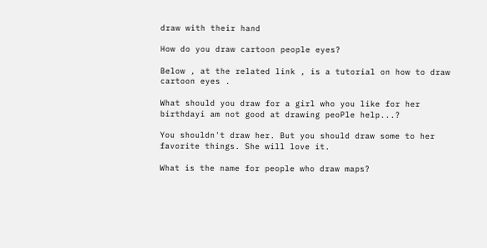draw with their hand

How do you draw cartoon people eyes?

Below , at the related link , is a tutorial on how to draw cartoon eyes .

What should you draw for a girl who you like for her birthdayi am not good at drawing peoPle help...?

You shouldn't draw her. But you should draw some to her favorite things. She will love it.

What is the name for people who draw maps?